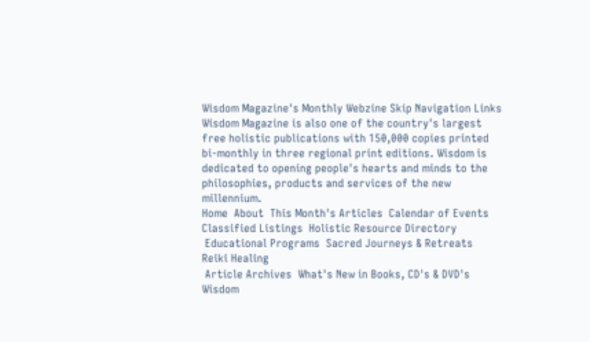Wisdom Magazine's Monthly Webzine Skip Navigation Links
Wisdom Magazine is also one of the country's largest free holistic publications with 150,000 copies printed bi-monthly in three regional print editions. Wisdom is dedicated to opening people's hearts and minds to the philosophies, products and services of the new millennium.
Home  About  This Month's Articles  Calendar of Events  Classified Listings  Holistic Resource Directory
 Educational Programs  Sacred Journeys & Retreats  Reiki Healing
 Article Archives  What's New in Books, CD's & DVD's  Wisdom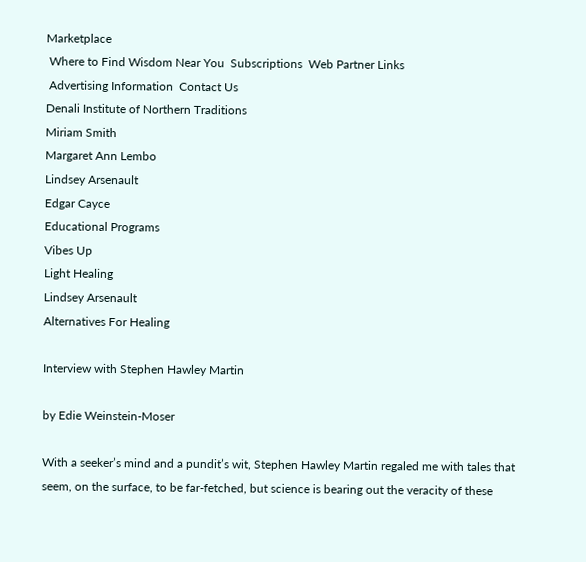Marketplace
 Where to Find Wisdom Near You  Subscriptions  Web Partner Links
 Advertising Information  Contact Us
Denali Institute of Northern Traditions
Miriam Smith
Margaret Ann Lembo
Lindsey Arsenault
Edgar Cayce
Educational Programs
Vibes Up
Light Healing
Lindsey Arsenault
Alternatives For Healing

Interview with Stephen Hawley Martin

by Edie Weinstein-Moser

With a seeker’s mind and a pundit’s wit, Stephen Hawley Martin regaled me with tales that seem, on the surface, to be far-fetched, but science is bearing out the veracity of these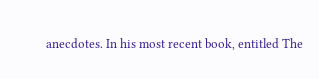anecdotes. In his most recent book, entitled The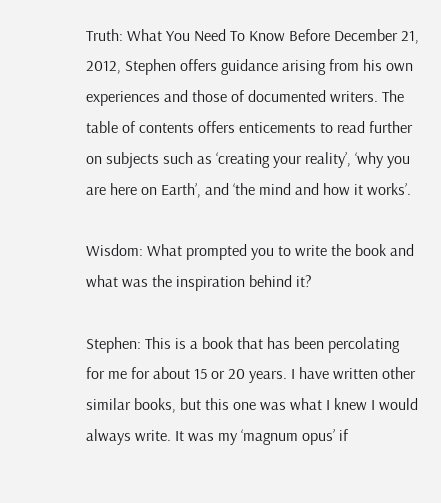Truth: What You Need To Know Before December 21, 2012, Stephen offers guidance arising from his own experiences and those of documented writers. The table of contents offers enticements to read further on subjects such as ‘creating your reality’, ‘why you are here on Earth’, and ‘the mind and how it works’.

Wisdom: What prompted you to write the book and what was the inspiration behind it?

Stephen: This is a book that has been percolating for me for about 15 or 20 years. I have written other similar books, but this one was what I knew I would always write. It was my ‘magnum opus’ if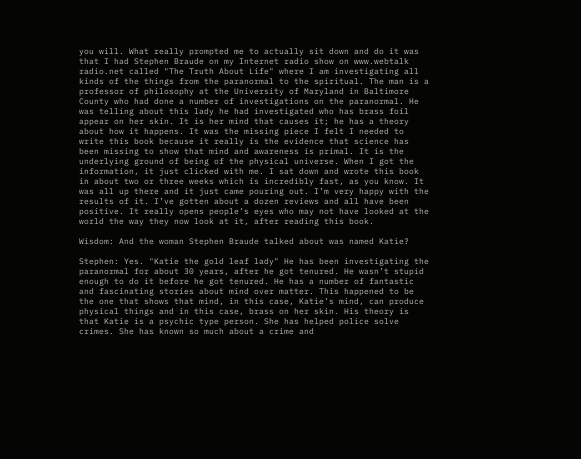you will. What really prompted me to actually sit down and do it was that I had Stephen Braude on my Internet radio show on www.webtalk radio.net called "The Truth About Life" where I am investigating all kinds of the things from the paranormal to the spiritual. The man is a professor of philosophy at the University of Maryland in Baltimore County who had done a number of investigations on the paranormal. He was telling about this lady he had investigated who has brass foil appear on her skin. It is her mind that causes it; he has a theory about how it happens. It was the missing piece I felt I needed to write this book because it really is the evidence that science has been missing to show that mind and awareness is primal. It is the underlying ground of being of the physical universe. When I got the information, it just clicked with me. I sat down and wrote this book in about two or three weeks which is incredibly fast, as you know. It was all up there and it just came pouring out. I’m very happy with the results of it. I’ve gotten about a dozen reviews and all have been positive. It really opens people’s eyes who may not have looked at the world the way they now look at it, after reading this book.

Wisdom: And the woman Stephen Braude talked about was named Katie?

Stephen: Yes. "Katie the gold leaf lady" He has been investigating the paranormal for about 30 years, after he got tenured. He wasn’t stupid enough to do it before he got tenured. He has a number of fantastic and fascinating stories about mind over matter. This happened to be the one that shows that mind, in this case, Katie’s mind, can produce physical things and in this case, brass on her skin. His theory is that Katie is a psychic type person. She has helped police solve crimes. She has known so much about a crime and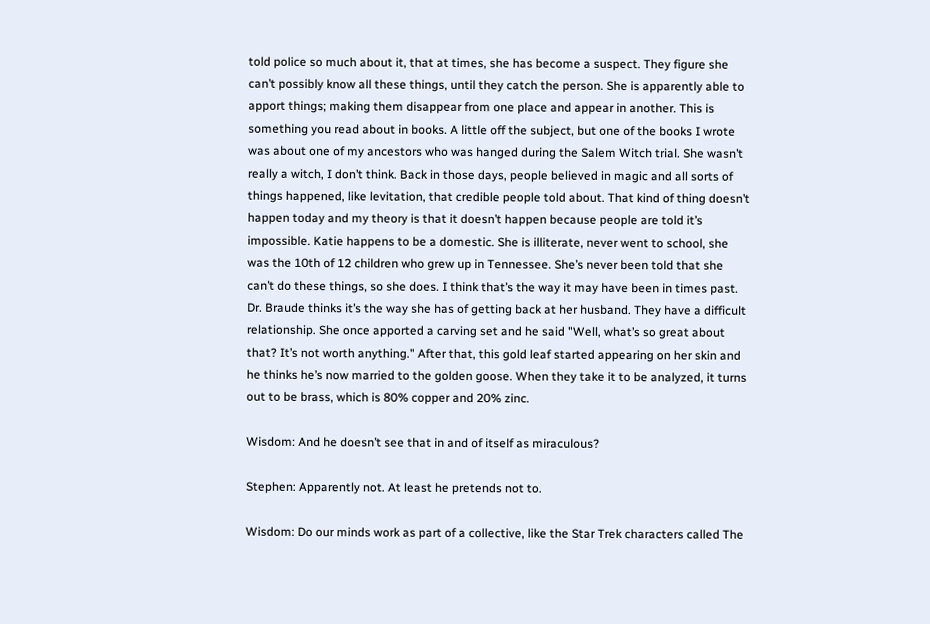told police so much about it, that at times, she has become a suspect. They figure she can’t possibly know all these things, until they catch the person. She is apparently able to apport things; making them disappear from one place and appear in another. This is something you read about in books. A little off the subject, but one of the books I wrote was about one of my ancestors who was hanged during the Salem Witch trial. She wasn’t really a witch, I don’t think. Back in those days, people believed in magic and all sorts of things happened, like levitation, that credible people told about. That kind of thing doesn’t happen today and my theory is that it doesn’t happen because people are told it’s impossible. Katie happens to be a domestic. She is illiterate, never went to school, she was the 10th of 12 children who grew up in Tennessee. She’s never been told that she can’t do these things, so she does. I think that’s the way it may have been in times past. Dr. Braude thinks it’s the way she has of getting back at her husband. They have a difficult relationship. She once apported a carving set and he said "Well, what’s so great about that? It’s not worth anything." After that, this gold leaf started appearing on her skin and he thinks he’s now married to the golden goose. When they take it to be analyzed, it turns out to be brass, which is 80% copper and 20% zinc.

Wisdom: And he doesn’t see that in and of itself as miraculous?

Stephen: Apparently not. At least he pretends not to.

Wisdom: Do our minds work as part of a collective, like the Star Trek characters called The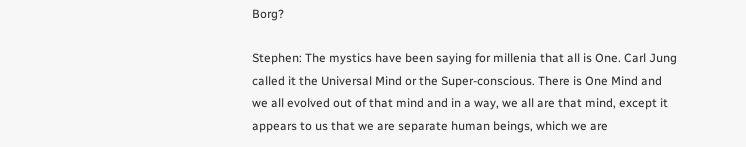Borg?

Stephen: The mystics have been saying for millenia that all is One. Carl Jung called it the Universal Mind or the Super-conscious. There is One Mind and we all evolved out of that mind and in a way, we all are that mind, except it appears to us that we are separate human beings, which we are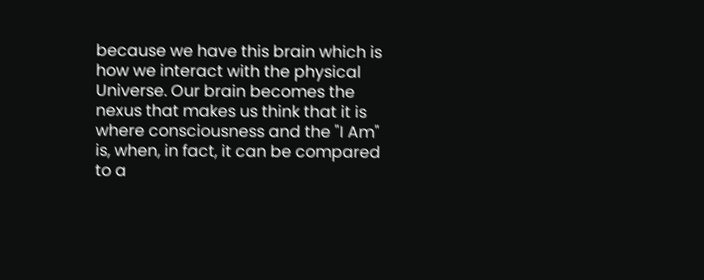because we have this brain which is how we interact with the physical Universe. Our brain becomes the nexus that makes us think that it is where consciousness and the "I Am" is, when, in fact, it can be compared to a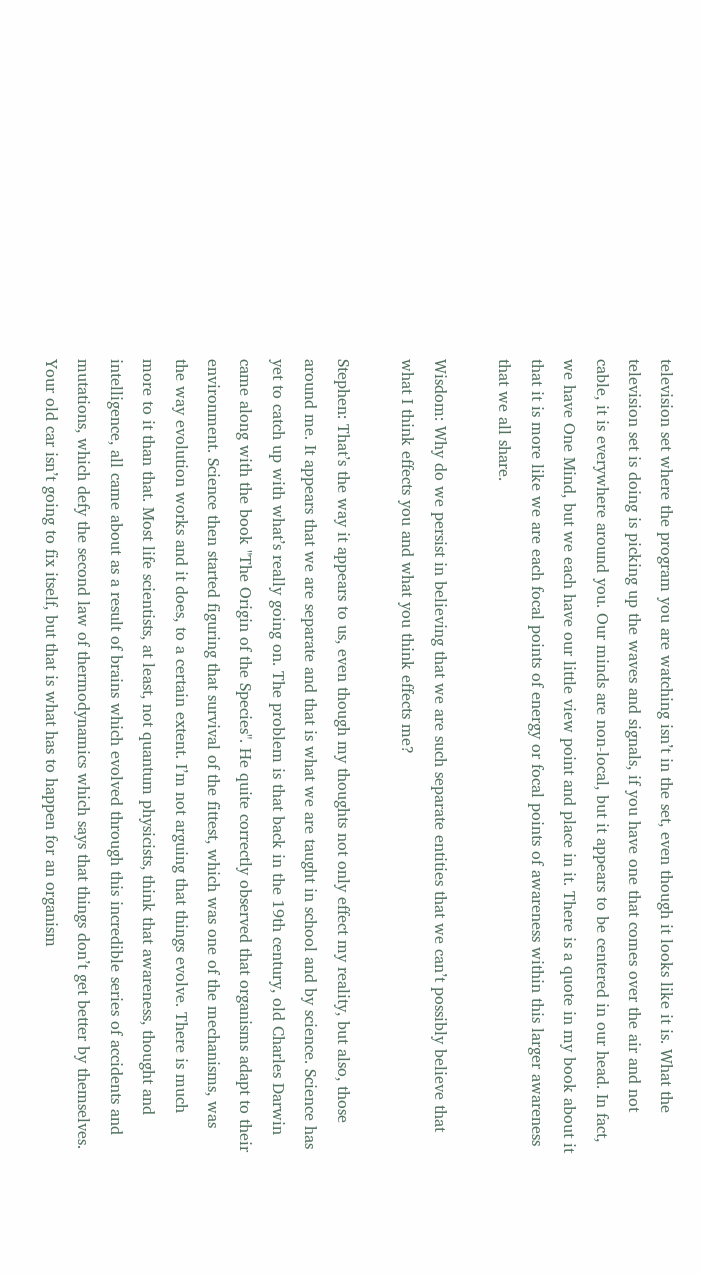television set where the program you are watching isn’t in the set, even though it looks like it is. What the television set is doing is picking up the waves and signals, if you have one that comes over the air and not cable, it is everywhere around you. Our minds are non-local, but it appears to be centered in our head. In fact, we have One Mind, but we each have our little view point and place in it. There is a quote in my book about it that it is more like we are each focal points of energy or focal points of awareness within this larger awareness that we all share.

Wisdom: Why do we persist in believing that we are such separate entities that we can’t possibly believe that what I think effects you and what you think effects me?

Stephen: That’s the way it appears to us, even though my thoughts not only effect my reality, but also, those around me. It appears that we are separate and that is what we are taught in school and by science. Science has yet to catch up with what’s really going on. The problem is that back in the 19th century, old Charles Darwin came along with the book "The Origin of the Species". He quite correctly observed that organisms adapt to their environment. Science then started figuring that survival of the fittest, which was one of the mechanisms, was the way evolution works and it does, to a certain extent. I’m not arguing that things evolve. There is much more to it than that. Most life scientists, at least, not quantum physicists, think that awareness, thought and intelligence, all came about as a result of brains which evolved through this incredible series of accidents and mutations, which defy the second law of thermodynamics which says that things don’t get better by themselves. Your old car isn’t going to fix itself, but that is what has to happen for an organism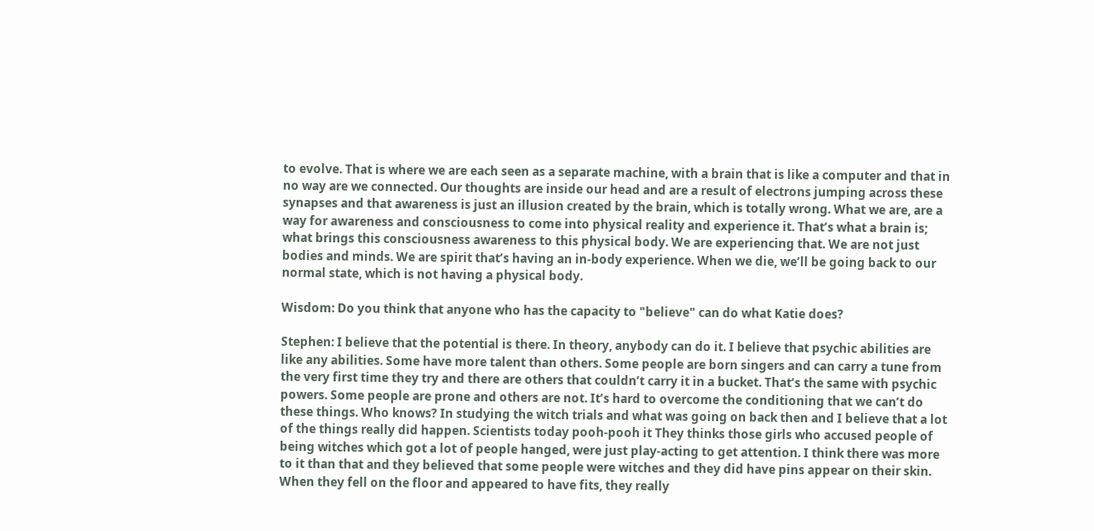to evolve. That is where we are each seen as a separate machine, with a brain that is like a computer and that in no way are we connected. Our thoughts are inside our head and are a result of electrons jumping across these synapses and that awareness is just an illusion created by the brain, which is totally wrong. What we are, are a way for awareness and consciousness to come into physical reality and experience it. That’s what a brain is; what brings this consciousness awareness to this physical body. We are experiencing that. We are not just bodies and minds. We are spirit that’s having an in-body experience. When we die, we’ll be going back to our normal state, which is not having a physical body.

Wisdom: Do you think that anyone who has the capacity to "believe" can do what Katie does?

Stephen: I believe that the potential is there. In theory, anybody can do it. I believe that psychic abilities are like any abilities. Some have more talent than others. Some people are born singers and can carry a tune from the very first time they try and there are others that couldn’t carry it in a bucket. That’s the same with psychic powers. Some people are prone and others are not. It’s hard to overcome the conditioning that we can’t do these things. Who knows? In studying the witch trials and what was going on back then and I believe that a lot of the things really did happen. Scientists today pooh-pooh it They thinks those girls who accused people of being witches which got a lot of people hanged, were just play-acting to get attention. I think there was more to it than that and they believed that some people were witches and they did have pins appear on their skin. When they fell on the floor and appeared to have fits, they really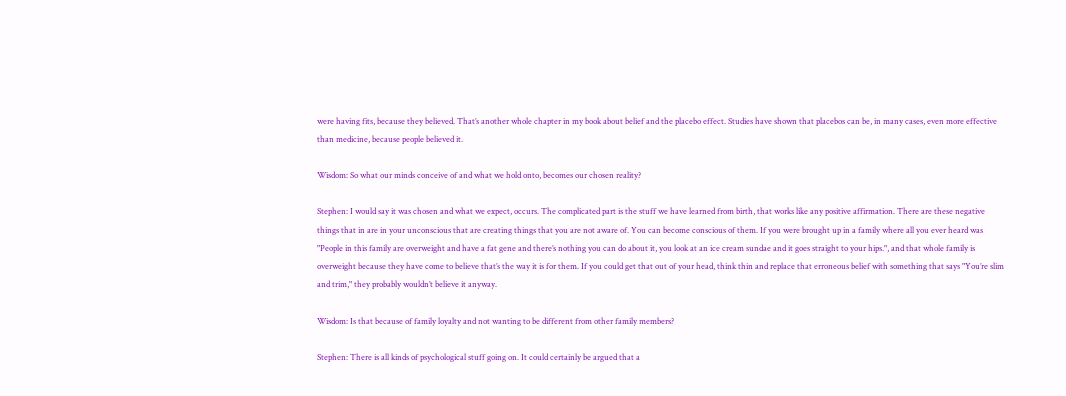were having fits, because they believed. That’s another whole chapter in my book about belief and the placebo effect. Studies have shown that placebos can be, in many cases, even more effective than medicine, because people believed it.

Wisdom: So what our minds conceive of and what we hold onto, becomes our chosen reality?

Stephen: I would say it was chosen and what we expect, occurs. The complicated part is the stuff we have learned from birth, that works like any positive affirmation. There are these negative things that in are in your unconscious that are creating things that you are not aware of. You can become conscious of them. If you were brought up in a family where all you ever heard was "People in this family are overweight and have a fat gene and there’s nothing you can do about it, you look at an ice cream sundae and it goes straight to your hips.", and that whole family is overweight because they have come to believe that’s the way it is for them. If you could get that out of your head, think thin and replace that erroneous belief with something that says "You’re slim and trim," they probably wouldn’t believe it anyway.

Wisdom: Is that because of family loyalty and not wanting to be different from other family members?

Stephen: There is all kinds of psychological stuff going on. It could certainly be argued that a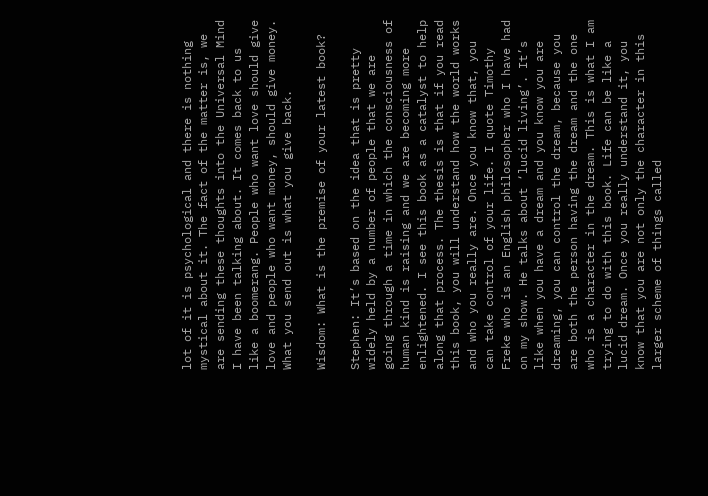lot of it is psychological and there is nothing mystical about it. The fact of the matter is, we are sending these thoughts into the Universal Mind I have been talking about. It comes back to us like a boomerang. People who want love should give love and people who want money, should give money. What you send out is what you give back.

Wisdom: What is the premise of your latest book?

Stephen: It’s based on the idea that is pretty widely held by a number of people that we are going through a time in which the consciousness of human kind is raising and we are becoming more enlightened. I see this book as a catalyst to help along that process. The thesis is that if you read this book, you will understand how the world works and who you really are. Once you know that, you can take control of your life. I quote Timothy Freke who is an English philosopher who I have had on my show. He talks about ‘lucid living’. It’s like when you have a dream and you know you are dreaming, you can control the dream, because you are both the person having the dream and the one who is a character in the dream. This is what I am trying to do with this book. Life can be like a lucid dream. Once you really understand it, you know that you are not only the character in this larger scheme of things called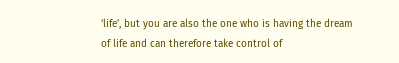‘life’, but you are also the one who is having the dream of life and can therefore take control of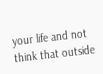your life and not think that outside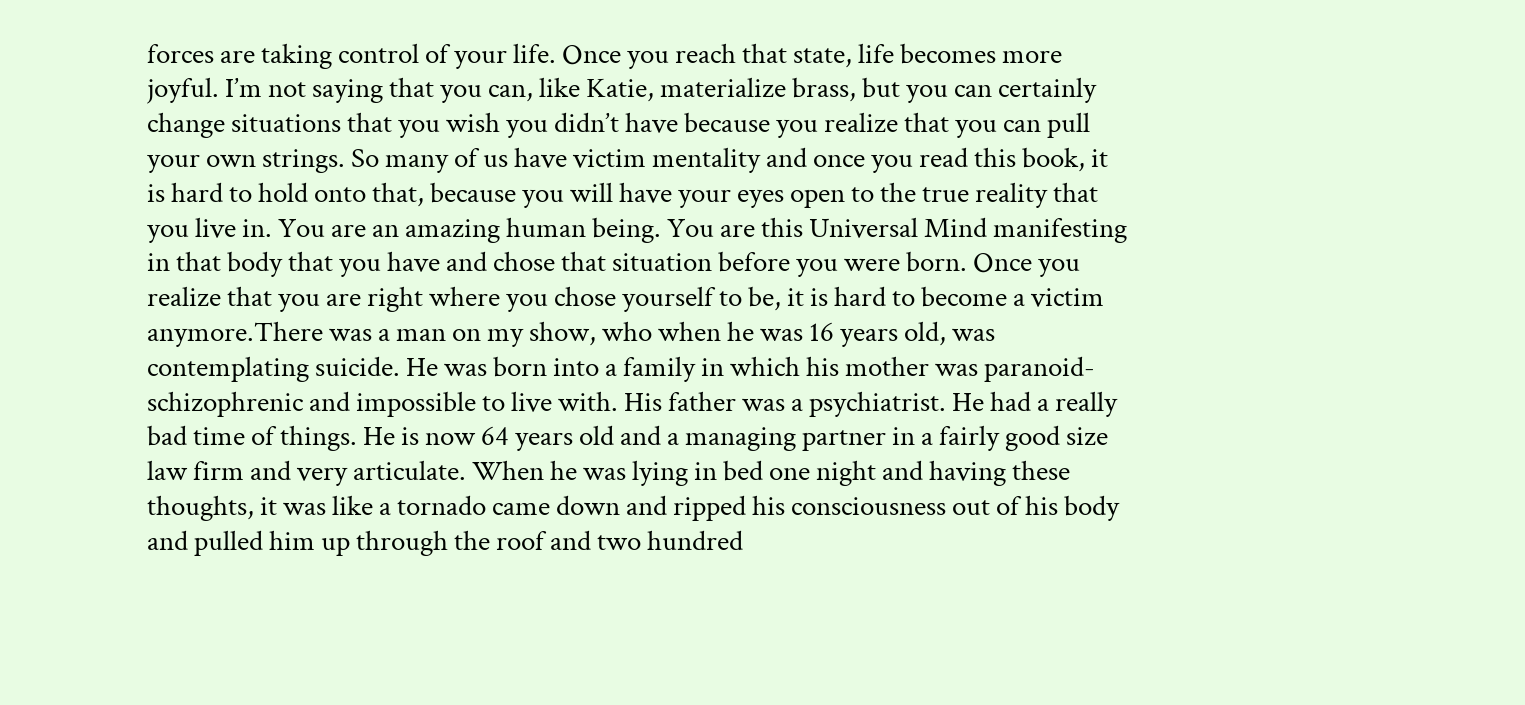forces are taking control of your life. Once you reach that state, life becomes more joyful. I’m not saying that you can, like Katie, materialize brass, but you can certainly change situations that you wish you didn’t have because you realize that you can pull your own strings. So many of us have victim mentality and once you read this book, it is hard to hold onto that, because you will have your eyes open to the true reality that you live in. You are an amazing human being. You are this Universal Mind manifesting in that body that you have and chose that situation before you were born. Once you realize that you are right where you chose yourself to be, it is hard to become a victim anymore.There was a man on my show, who when he was 16 years old, was contemplating suicide. He was born into a family in which his mother was paranoid-schizophrenic and impossible to live with. His father was a psychiatrist. He had a really bad time of things. He is now 64 years old and a managing partner in a fairly good size law firm and very articulate. When he was lying in bed one night and having these thoughts, it was like a tornado came down and ripped his consciousness out of his body and pulled him up through the roof and two hundred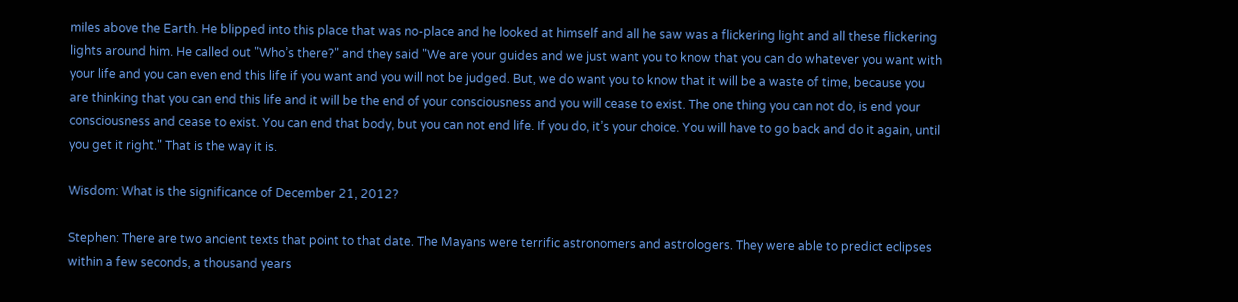miles above the Earth. He blipped into this place that was no-place and he looked at himself and all he saw was a flickering light and all these flickering lights around him. He called out "Who’s there?" and they said "We are your guides and we just want you to know that you can do whatever you want with your life and you can even end this life if you want and you will not be judged. But, we do want you to know that it will be a waste of time, because you are thinking that you can end this life and it will be the end of your consciousness and you will cease to exist. The one thing you can not do, is end your consciousness and cease to exist. You can end that body, but you can not end life. If you do, it’s your choice. You will have to go back and do it again, until you get it right." That is the way it is.

Wisdom: What is the significance of December 21, 2012?

Stephen: There are two ancient texts that point to that date. The Mayans were terrific astronomers and astrologers. They were able to predict eclipses within a few seconds, a thousand years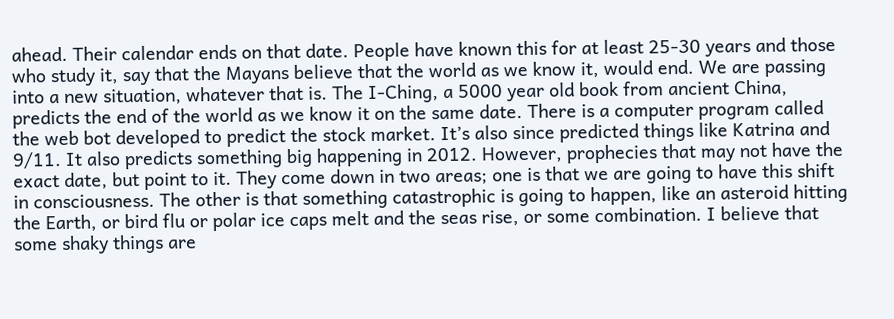ahead. Their calendar ends on that date. People have known this for at least 25-30 years and those who study it, say that the Mayans believe that the world as we know it, would end. We are passing into a new situation, whatever that is. The I-Ching, a 5000 year old book from ancient China, predicts the end of the world as we know it on the same date. There is a computer program called the web bot developed to predict the stock market. It’s also since predicted things like Katrina and 9/11. It also predicts something big happening in 2012. However, prophecies that may not have the exact date, but point to it. They come down in two areas; one is that we are going to have this shift in consciousness. The other is that something catastrophic is going to happen, like an asteroid hitting the Earth, or bird flu or polar ice caps melt and the seas rise, or some combination. I believe that some shaky things are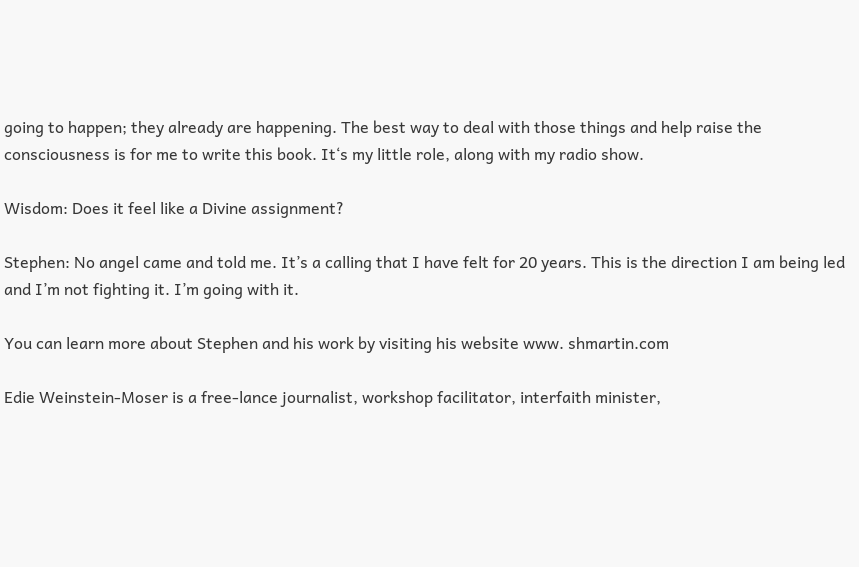going to happen; they already are happening. The best way to deal with those things and help raise the consciousness is for me to write this book. It‘s my little role, along with my radio show.

Wisdom: Does it feel like a Divine assignment?

Stephen: No angel came and told me. It’s a calling that I have felt for 20 years. This is the direction I am being led and I’m not fighting it. I’m going with it.

You can learn more about Stephen and his work by visiting his website www. shmartin.com

Edie Weinstein-Moser is a free-lance journalist, workshop facilitator, interfaith minister,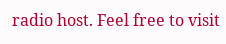radio host. Feel free to visit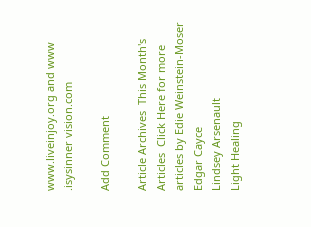www.liveinjoy.org and www .isysinner vision.com

Add Comment

Article Archives  This Month's Articles  Click Here for more articles by Edie Weinstein-Moser
Edgar Cayce
Lindsey Arsenault
Light Healing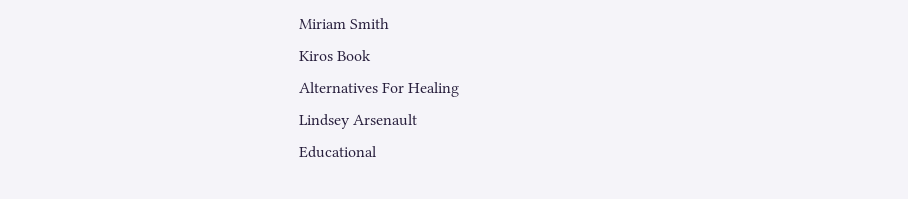Miriam Smith
Kiros Book
Alternatives For Healing
Lindsey Arsenault
Educational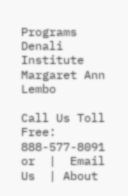Programs
Denali Institute
Margaret Ann Lembo

Call Us Toll Free: 888-577-8091 or  |  Email Us  | About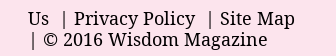Us  | Privacy Policy  | Site Map  | © 2016 Wisdom Magazine